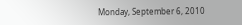Monday, September 6, 2010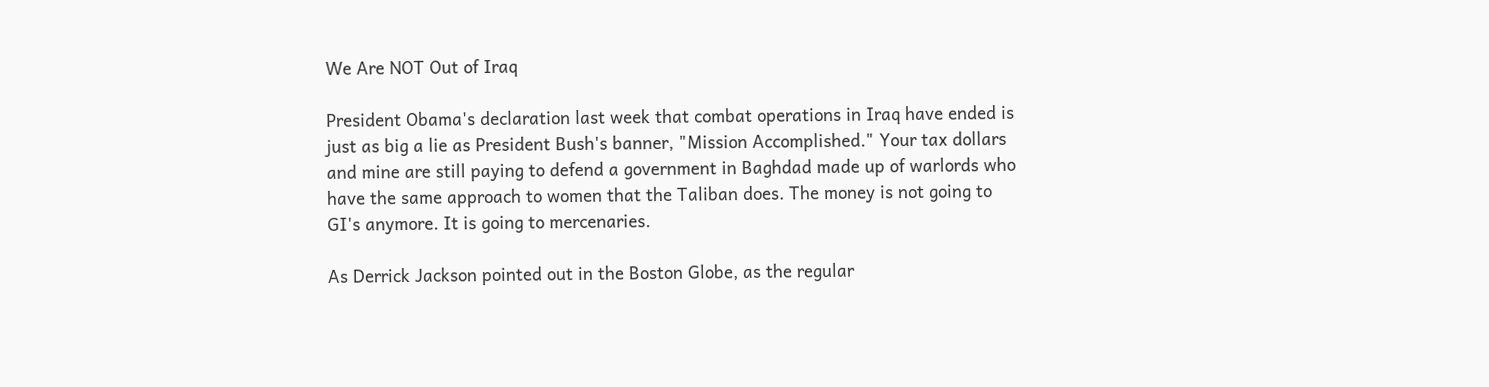We Are NOT Out of Iraq

President Obama's declaration last week that combat operations in Iraq have ended is just as big a lie as President Bush's banner, "Mission Accomplished." Your tax dollars and mine are still paying to defend a government in Baghdad made up of warlords who have the same approach to women that the Taliban does. The money is not going to GI's anymore. It is going to mercenaries.

As Derrick Jackson pointed out in the Boston Globe, as the regular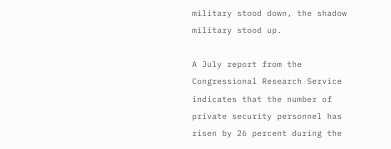military stood down, the shadow military stood up.

A July report from the Congressional Research Service indicates that the number of private security personnel has risen by 26 percent during the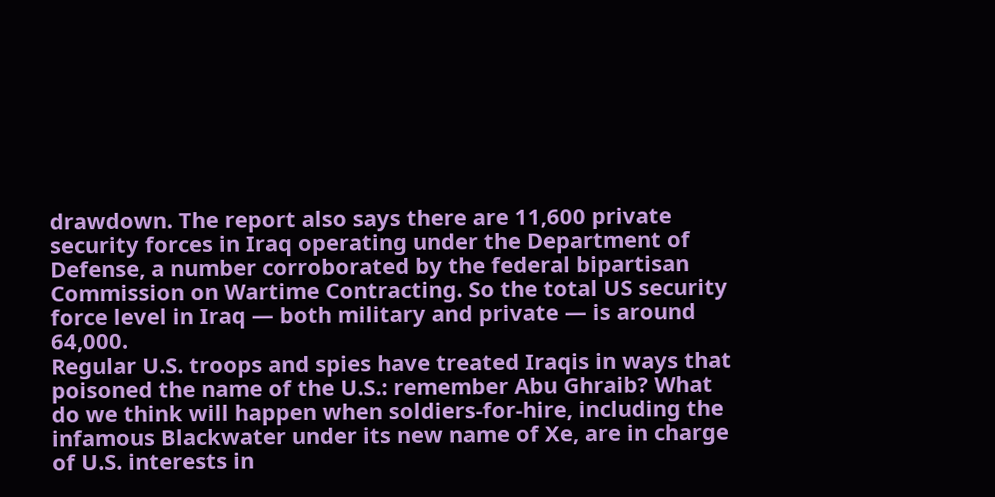drawdown. The report also says there are 11,600 private security forces in Iraq operating under the Department of Defense, a number corroborated by the federal bipartisan Commission on Wartime Contracting. So the total US security force level in Iraq — both military and private — is around 64,000.
Regular U.S. troops and spies have treated Iraqis in ways that poisoned the name of the U.S.: remember Abu Ghraib? What do we think will happen when soldiers-for-hire, including the infamous Blackwater under its new name of Xe, are in charge of U.S. interests in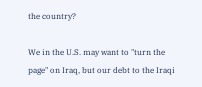the country?

We in the U.S. may want to "turn the page" on Iraq, but our debt to the Iraqi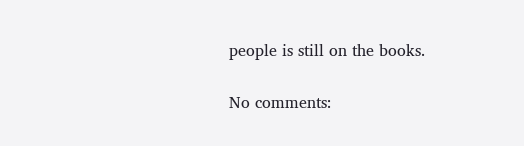people is still on the books.

No comments: